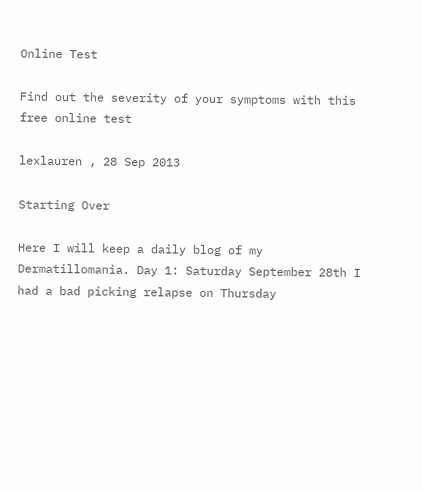Online Test

Find out the severity of your symptoms with this free online test

lexlauren , 28 Sep 2013

Starting Over

Here I will keep a daily blog of my Dermatillomania. Day 1: Saturday September 28th I had a bad picking relapse on Thursday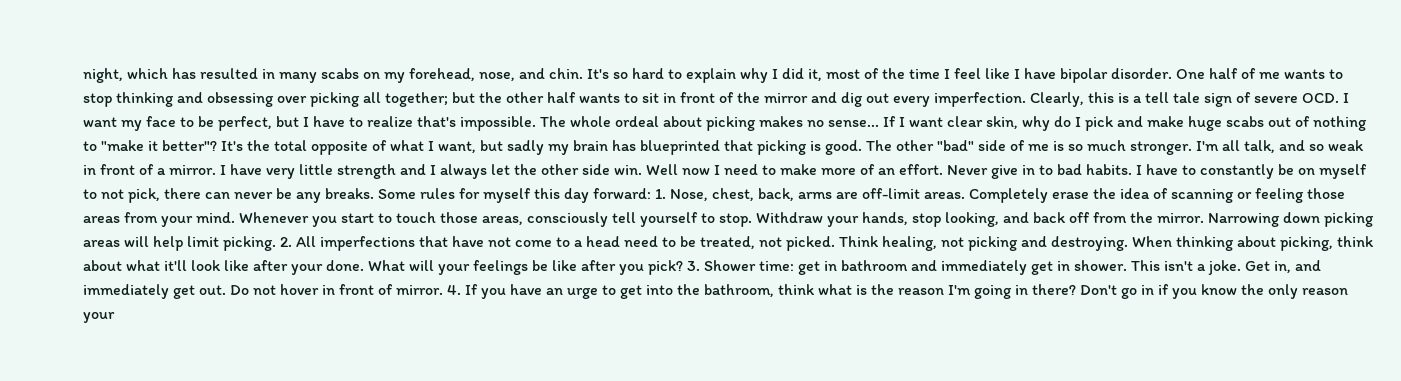night, which has resulted in many scabs on my forehead, nose, and chin. It's so hard to explain why I did it, most of the time I feel like I have bipolar disorder. One half of me wants to stop thinking and obsessing over picking all together; but the other half wants to sit in front of the mirror and dig out every imperfection. Clearly, this is a tell tale sign of severe OCD. I want my face to be perfect, but I have to realize that's impossible. The whole ordeal about picking makes no sense... If I want clear skin, why do I pick and make huge scabs out of nothing to "make it better"? It's the total opposite of what I want, but sadly my brain has blueprinted that picking is good. The other "bad" side of me is so much stronger. I'm all talk, and so weak in front of a mirror. I have very little strength and I always let the other side win. Well now I need to make more of an effort. Never give in to bad habits. I have to constantly be on myself to not pick, there can never be any breaks. Some rules for myself this day forward: 1. Nose, chest, back, arms are off-limit areas. Completely erase the idea of scanning or feeling those areas from your mind. Whenever you start to touch those areas, consciously tell yourself to stop. Withdraw your hands, stop looking, and back off from the mirror. Narrowing down picking areas will help limit picking. 2. All imperfections that have not come to a head need to be treated, not picked. Think healing, not picking and destroying. When thinking about picking, think about what it'll look like after your done. What will your feelings be like after you pick? 3. Shower time: get in bathroom and immediately get in shower. This isn't a joke. Get in, and immediately get out. Do not hover in front of mirror. 4. If you have an urge to get into the bathroom, think what is the reason I'm going in there? Don't go in if you know the only reason your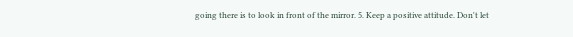going there is to look in front of the mirror. 5. Keep a positive attitude. Don't let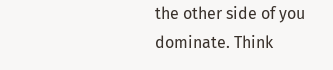the other side of you dominate. Think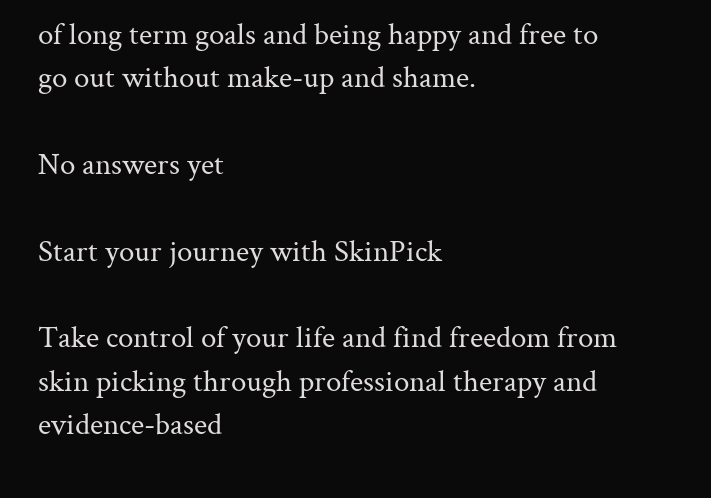of long term goals and being happy and free to go out without make-up and shame.

No answers yet

Start your journey with SkinPick

Take control of your life and find freedom from skin picking through professional therapy and evidence-based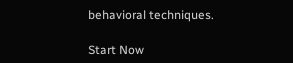behavioral techniques.

Start Now